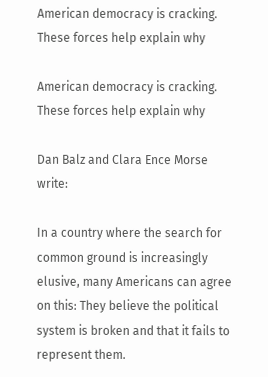American democracy is cracking. These forces help explain why

American democracy is cracking. These forces help explain why

Dan Balz and Clara Ence Morse write:

In a country where the search for common ground is increasingly elusive, many Americans can agree on this: They believe the political system is broken and that it fails to represent them.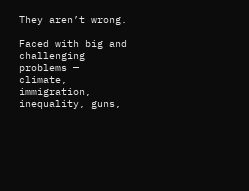They aren’t wrong.

Faced with big and challenging problems — climate, immigration, inequality, guns,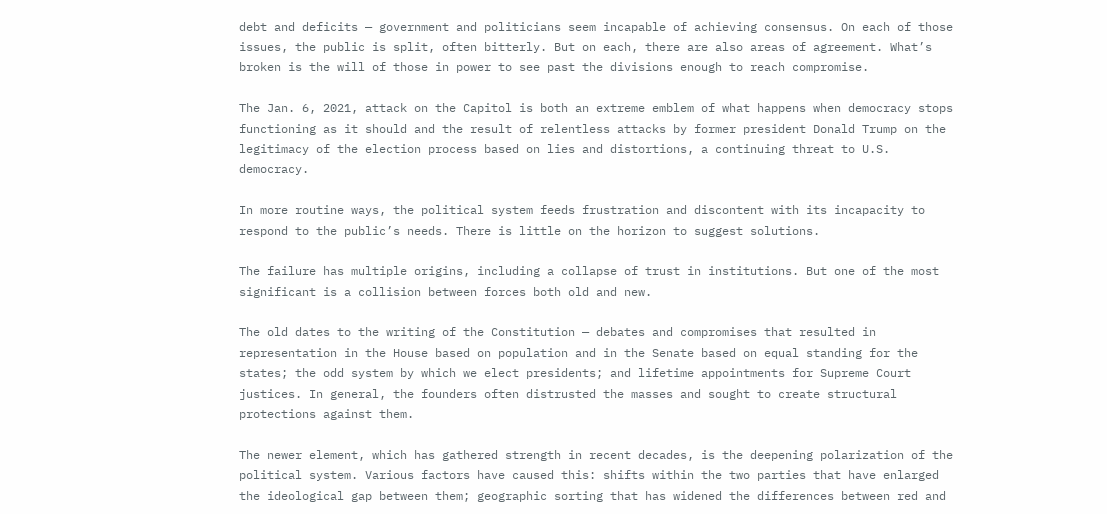debt and deficits — government and politicians seem incapable of achieving consensus. On each of those issues, the public is split, often bitterly. But on each, there are also areas of agreement. What’s broken is the will of those in power to see past the divisions enough to reach compromise.

The Jan. 6, 2021, attack on the Capitol is both an extreme emblem of what happens when democracy stops functioning as it should and the result of relentless attacks by former president Donald Trump on the legitimacy of the election process based on lies and distortions, a continuing threat to U.S. democracy.

In more routine ways, the political system feeds frustration and discontent with its incapacity to respond to the public’s needs. There is little on the horizon to suggest solutions.

The failure has multiple origins, including a collapse of trust in institutions. But one of the most significant is a collision between forces both old and new.

The old dates to the writing of the Constitution — debates and compromises that resulted in representation in the House based on population and in the Senate based on equal standing for the states; the odd system by which we elect presidents; and lifetime appointments for Supreme Court justices. In general, the founders often distrusted the masses and sought to create structural protections against them.

The newer element, which has gathered strength in recent decades, is the deepening polarization of the political system. Various factors have caused this: shifts within the two parties that have enlarged the ideological gap between them; geographic sorting that has widened the differences between red and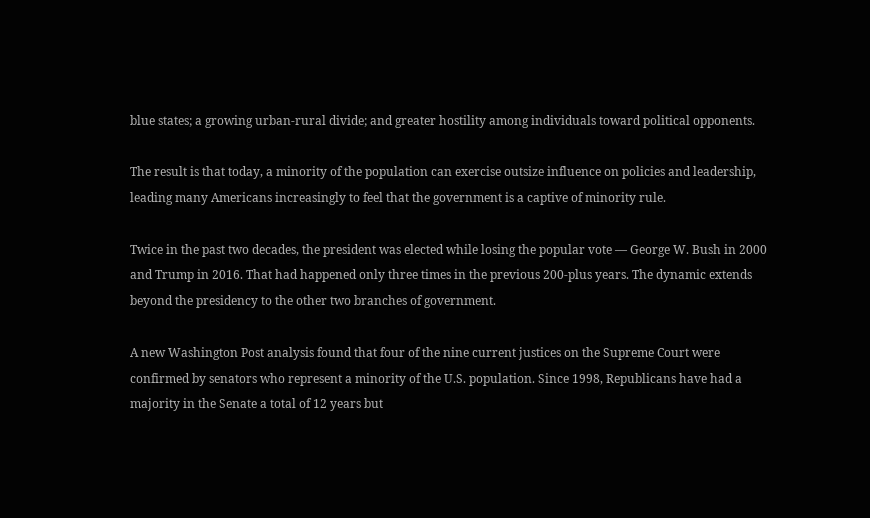blue states; a growing urban-rural divide; and greater hostility among individuals toward political opponents.

The result is that today, a minority of the population can exercise outsize influence on policies and leadership, leading many Americans increasingly to feel that the government is a captive of minority rule.

Twice in the past two decades, the president was elected while losing the popular vote — George W. Bush in 2000 and Trump in 2016. That had happened only three times in the previous 200-plus years. The dynamic extends beyond the presidency to the other two branches of government.

A new Washington Post analysis found that four of the nine current justices on the Supreme Court were confirmed by senators who represent a minority of the U.S. population. Since 1998, Republicans have had a majority in the Senate a total of 12 years but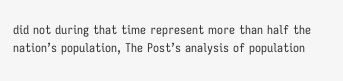did not during that time represent more than half the nation’s population, The Post’s analysis of population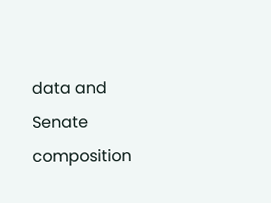data and Senate composition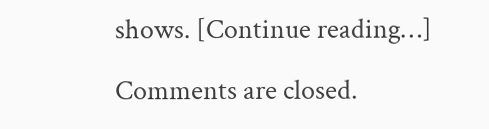shows. [Continue reading…]

Comments are closed.